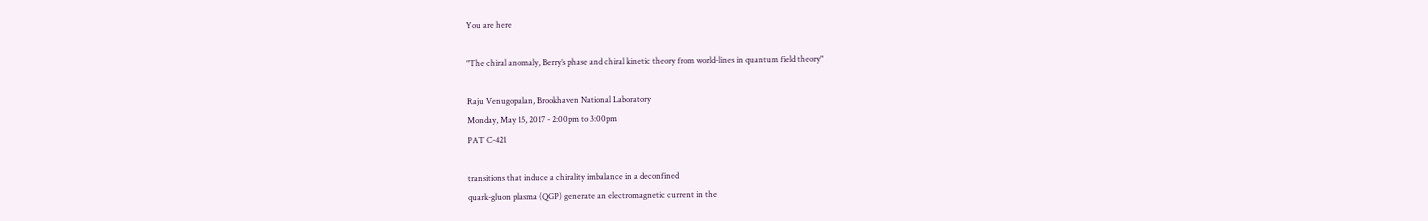You are here

"The chiral anomaly, Berry’s phase and chiral kinetic theory from world-lines in quantum field theory"

Raju Venugopalan, Brookhaven National Laboratory
Monday, May 15, 2017 - 2:00pm to 3:00pm
PAT C-421

transitions that induce a chirality imbalance in a deconfined
quark-gluon plasma (QGP) generate an electromagnetic current in the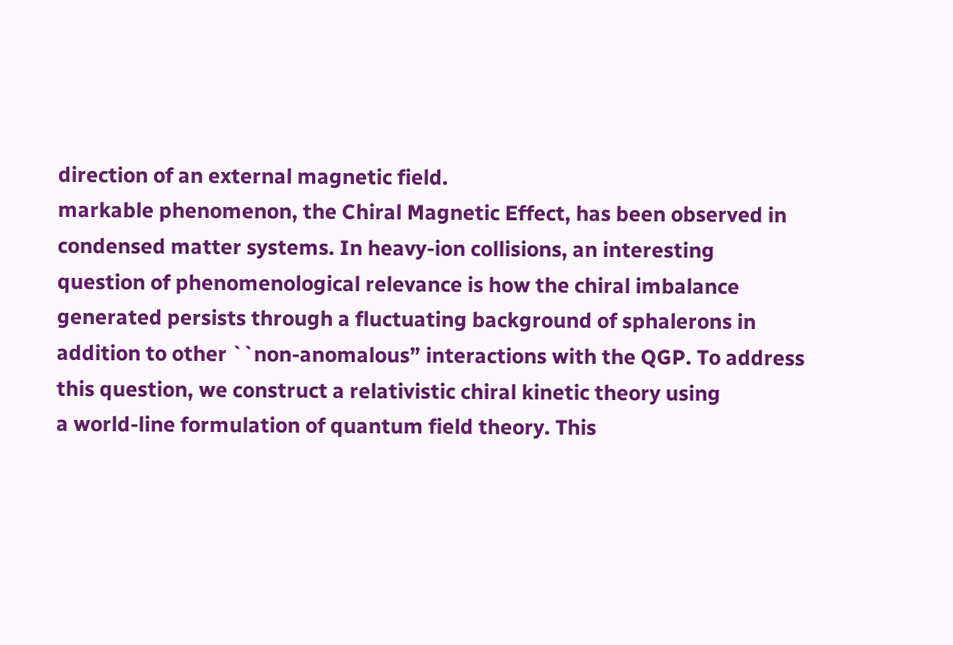direction of an external magnetic field.
markable phenomenon, the Chiral Magnetic Effect, has been observed in
condensed matter systems. In heavy-ion collisions, an interesting
question of phenomenological relevance is how the chiral imbalance
generated persists through a fluctuating background of sphalerons in
addition to other ``non-anomalous” interactions with the QGP. To address
this question, we construct a relativistic chiral kinetic theory using
a world-line formulation of quantum field theory. This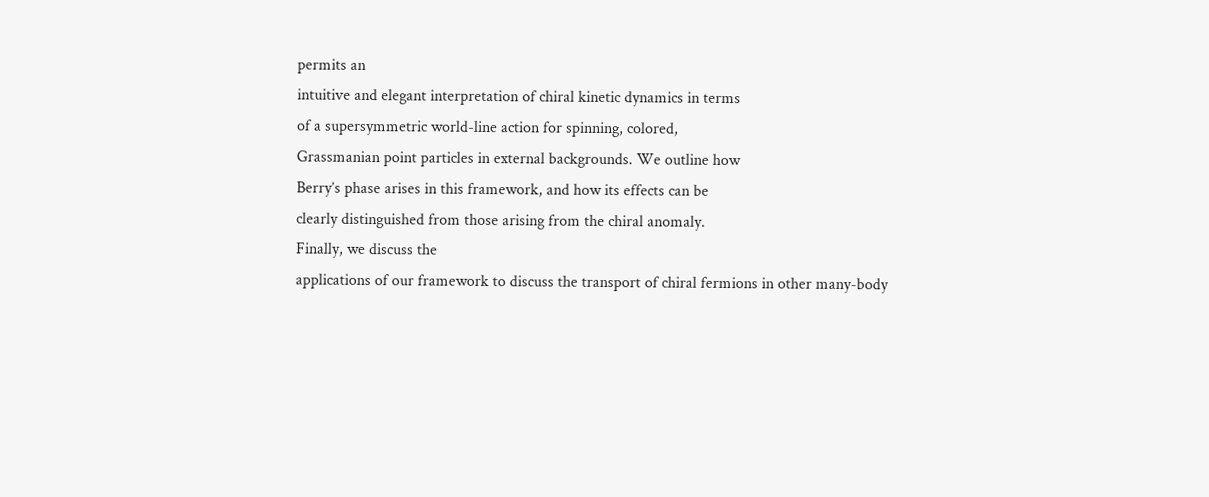permits an
intuitive and elegant interpretation of chiral kinetic dynamics in terms
of a supersymmetric world-line action for spinning, colored,
Grassmanian point particles in external backgrounds. We outline how
Berry’s phase arises in this framework, and how its effects can be
clearly distinguished from those arising from the chiral anomaly.
Finally, we discuss the
applications of our framework to discuss the transport of chiral fermions in other many-body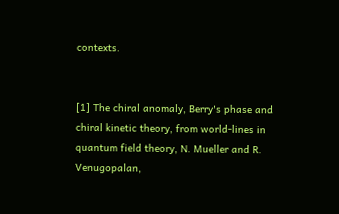contexts.


[1] The chiral anomaly, Berry's phase and chiral kinetic theory, from world-lines in quantum field theory, N. Mueller and R. Venugopalan,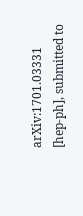arXiv:1701.03331 [hep-ph], submitted to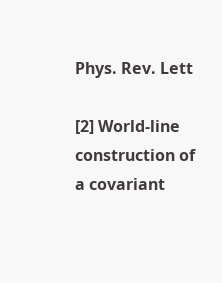Phys. Rev. Lett

[2] World-line construction of a covariant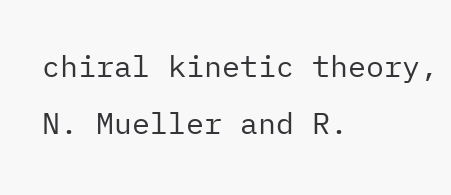chiral kinetic theory, N. Mueller and R.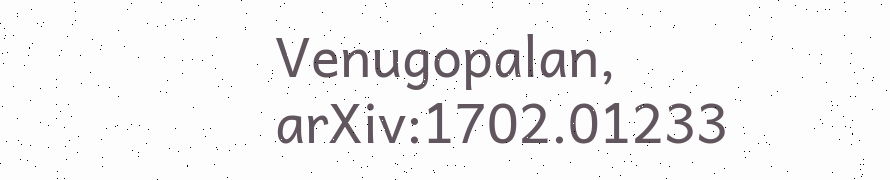Venugopalan, arXiv:1702.01233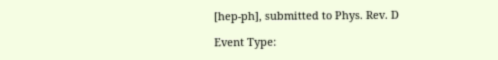[hep-ph], submitted to Phys. Rev. D

Event Type: